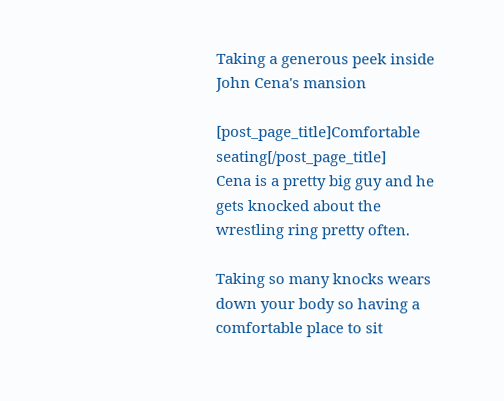Taking a generous peek inside John Cena's mansion

[post_page_title]Comfortable seating[/post_page_title]
Cena is a pretty big guy and he gets knocked about the wrestling ring pretty often.

Taking so many knocks wears down your body so having a comfortable place to sit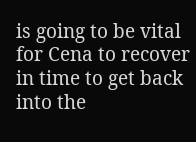is going to be vital for Cena to recover in time to get back into the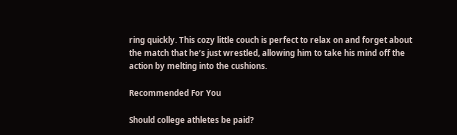ring quickly. This cozy little couch is perfect to relax on and forget about the match that he’s just wrestled, allowing him to take his mind off the action by melting into the cushions.

Recommended For You

Should college athletes be paid?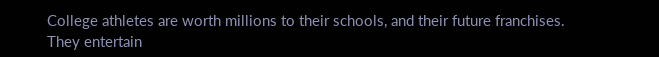College athletes are worth millions to their schools, and their future franchises. They entertain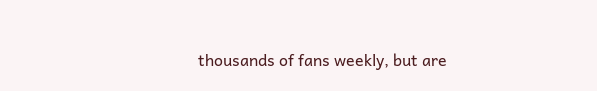thousands of fans weekly, but are